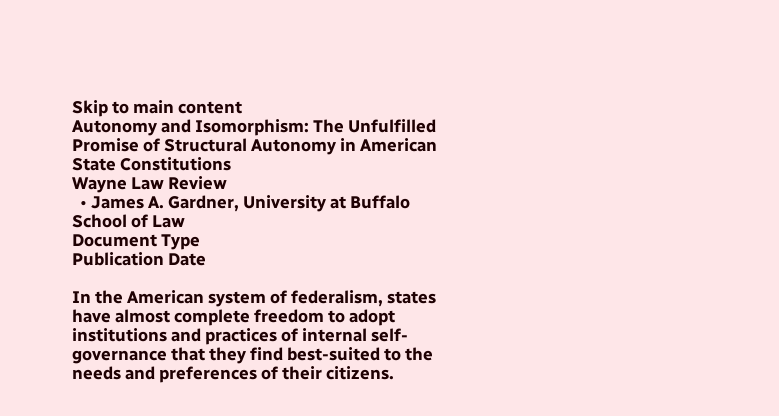Skip to main content
Autonomy and Isomorphism: The Unfulfilled Promise of Structural Autonomy in American State Constitutions
Wayne Law Review
  • James A. Gardner, University at Buffalo School of Law
Document Type
Publication Date

In the American system of federalism, states have almost complete freedom to adopt institutions and practices of internal self-governance that they find best-suited to the needs and preferences of their citizens.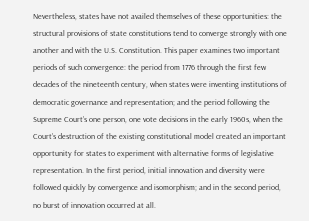Nevertheless, states have not availed themselves of these opportunities: the structural provisions of state constitutions tend to converge strongly with one another and with the U.S. Constitution. This paper examines two important periods of such convergence: the period from 1776 through the first few decades of the nineteenth century, when states were inventing institutions of democratic governance and representation; and the period following the Supreme Court’s one person, one vote decisions in the early 1960s, when the Court’s destruction of the existing constitutional model created an important opportunity for states to experiment with alternative forms of legislative representation. In the first period, initial innovation and diversity were followed quickly by convergence and isomorphism; and in the second period, no burst of innovation occurred at all.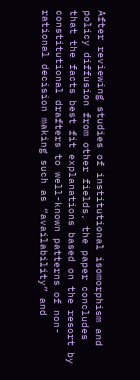After reviewing studies of institutional isomorphism and policy diffusion from other fields, the paper concludes that the facts best fit explanations based on the resort by constitutional drafters to well-known patterns of non-rational decision making such as “availability” and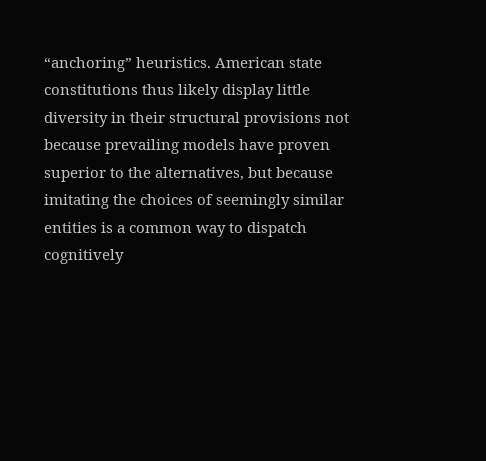“anchoring” heuristics. American state constitutions thus likely display little diversity in their structural provisions not because prevailing models have proven superior to the alternatives, but because imitating the choices of seemingly similar entities is a common way to dispatch cognitively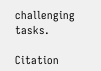challenging tasks.

Citation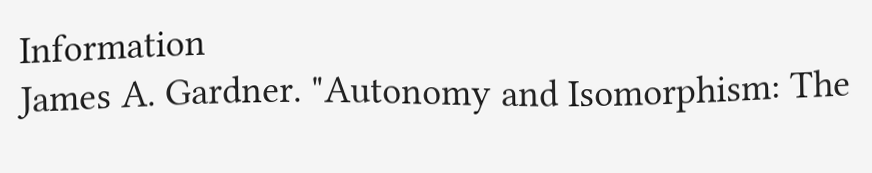Information
James A. Gardner. "Autonomy and Isomorphism: The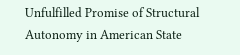Unfulfilled Promise of Structural Autonomy in American State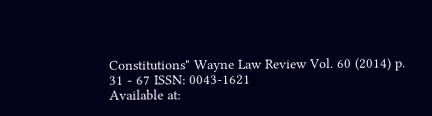Constitutions" Wayne Law Review Vol. 60 (2014) p. 31 - 67 ISSN: 0043-1621
Available at: